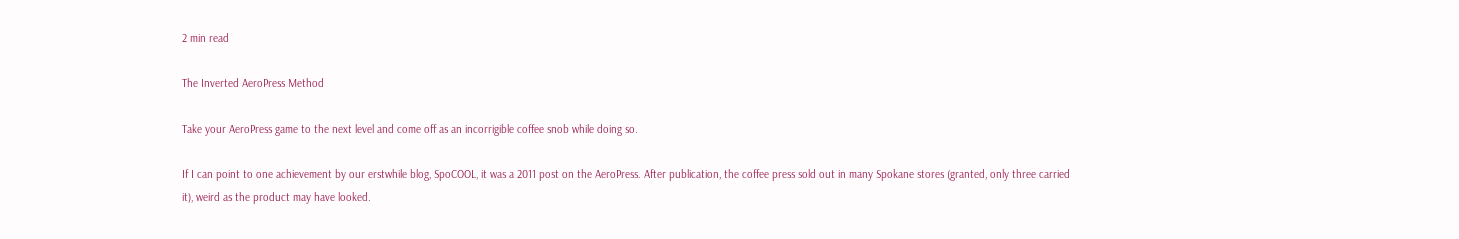2 min read

The Inverted AeroPress Method

Take your AeroPress game to the next level and come off as an incorrigible coffee snob while doing so.

If I can point to one achievement by our erstwhile blog, SpoCOOL, it was a 2011 post on the AeroPress. After publication, the coffee press sold out in many Spokane stores (granted, only three carried it), weird as the product may have looked.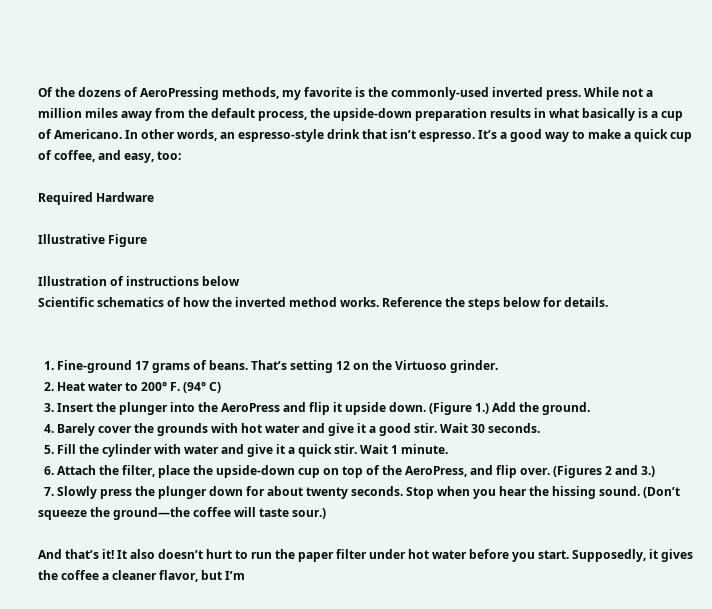Of the dozens of AeroPressing methods, my favorite is the commonly-used inverted press. While not a million miles away from the default process, the upside-down preparation results in what basically is a cup of Americano. In other words, an espresso-style drink that isn’t espresso. It’s a good way to make a quick cup of coffee, and easy, too:

Required Hardware

Illustrative Figure

Illustration of instructions below
Scientific schematics of how the inverted method works. Reference the steps below for details.


  1. Fine-ground 17 grams of beans. That’s setting 12 on the Virtuoso grinder.
  2. Heat water to 200° F. (94° C)
  3. Insert the plunger into the AeroPress and flip it upside down. (Figure 1.) Add the ground.
  4. Barely cover the grounds with hot water and give it a good stir. Wait 30 seconds.
  5. Fill the cylinder with water and give it a quick stir. Wait 1 minute.
  6. Attach the filter, place the upside-down cup on top of the AeroPress, and flip over. (Figures 2 and 3.)
  7. Slowly press the plunger down for about twenty seconds. Stop when you hear the hissing sound. (Don’t squeeze the ground—the coffee will taste sour.)

And that’s it! It also doesn’t hurt to run the paper filter under hot water before you start. Supposedly, it gives the coffee a cleaner flavor, but I’m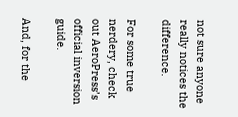not sure anyone really notices the difference.

For some true nerdery, check out AeroPress’s official inversion guide.

And, for the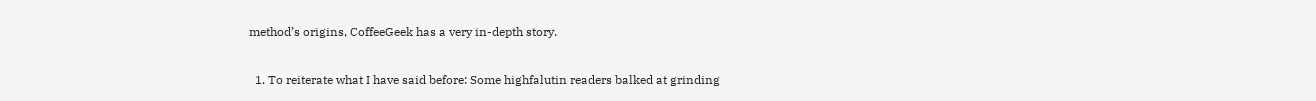method’s origins, CoffeeGeek has a very in-depth story.

  1. To reiterate what I have said before: Some highfalutin readers balked at grinding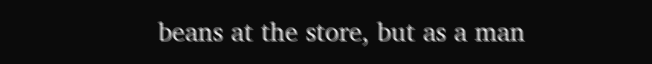beans at the store, but as a man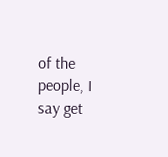of the people, I say get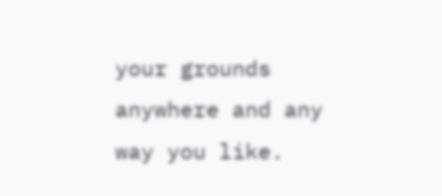your grounds anywhere and any way you like.